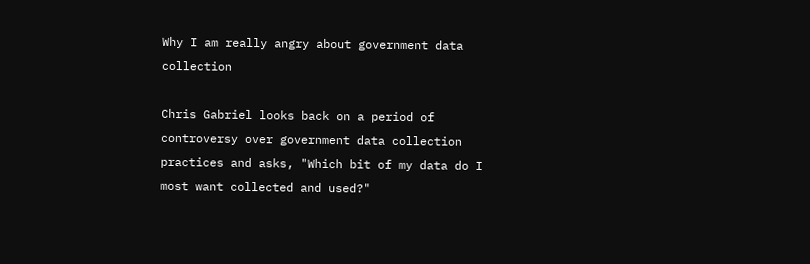Why I am really angry about government data collection

Chris Gabriel looks back on a period of controversy over government data collection practices and asks, "Which bit of my data do I most want collected and used?"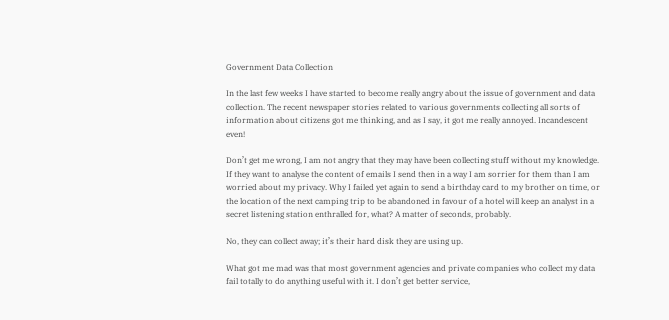Government Data Collection

In the last few weeks I have started to become really angry about the issue of government and data collection. The recent newspaper stories related to various governments collecting all sorts of information about citizens got me thinking, and as I say, it got me really annoyed. Incandescent even!

Don’t get me wrong, I am not angry that they may have been collecting stuff without my knowledge. If they want to analyse the content of emails I send then in a way I am sorrier for them than I am worried about my privacy. Why I failed yet again to send a birthday card to my brother on time, or the location of the next camping trip to be abandoned in favour of a hotel will keep an analyst in a secret listening station enthralled for, what? A matter of seconds, probably.

No, they can collect away; it’s their hard disk they are using up.

What got me mad was that most government agencies and private companies who collect my data fail totally to do anything useful with it. I don’t get better service,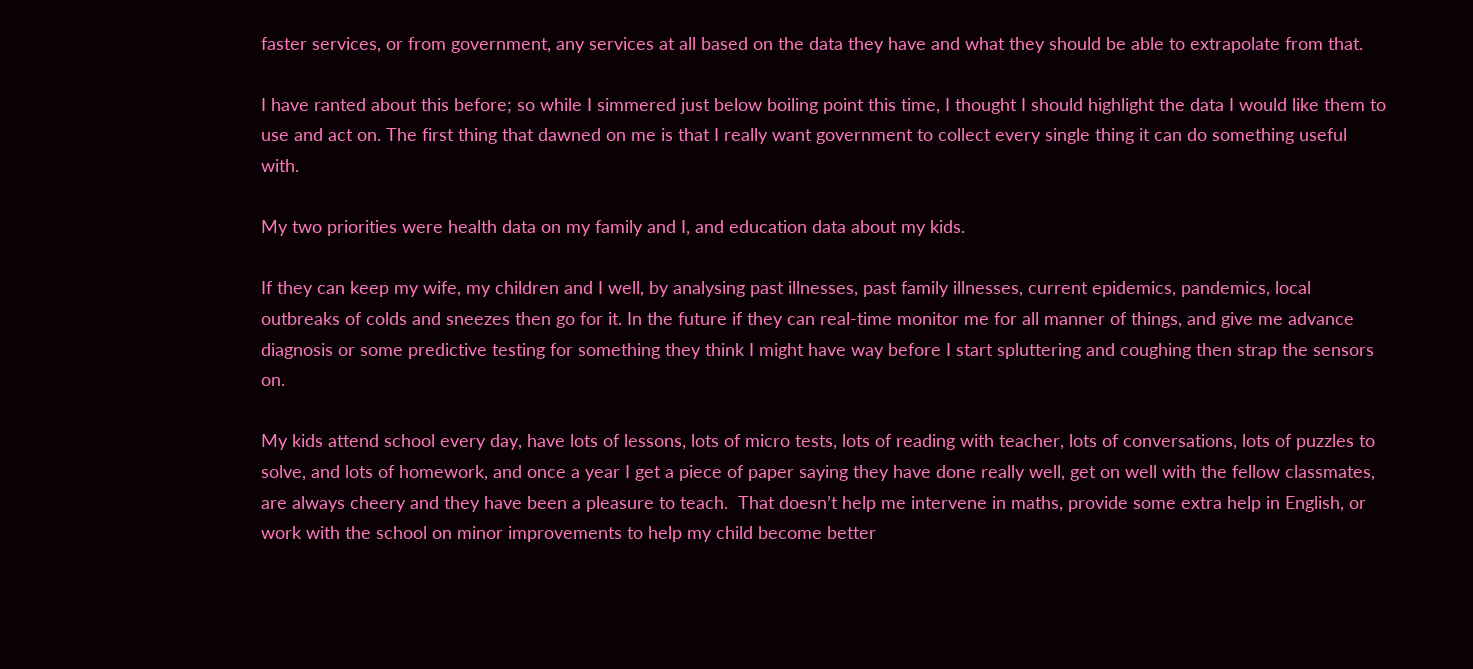faster services, or from government, any services at all based on the data they have and what they should be able to extrapolate from that.

I have ranted about this before; so while I simmered just below boiling point this time, I thought I should highlight the data I would like them to use and act on. The first thing that dawned on me is that I really want government to collect every single thing it can do something useful with.

My two priorities were health data on my family and I, and education data about my kids.

If they can keep my wife, my children and I well, by analysing past illnesses, past family illnesses, current epidemics, pandemics, local outbreaks of colds and sneezes then go for it. In the future if they can real-time monitor me for all manner of things, and give me advance diagnosis or some predictive testing for something they think I might have way before I start spluttering and coughing then strap the sensors on.

My kids attend school every day, have lots of lessons, lots of micro tests, lots of reading with teacher, lots of conversations, lots of puzzles to solve, and lots of homework, and once a year I get a piece of paper saying they have done really well, get on well with the fellow classmates, are always cheery and they have been a pleasure to teach.  That doesn’t help me intervene in maths, provide some extra help in English, or work with the school on minor improvements to help my child become better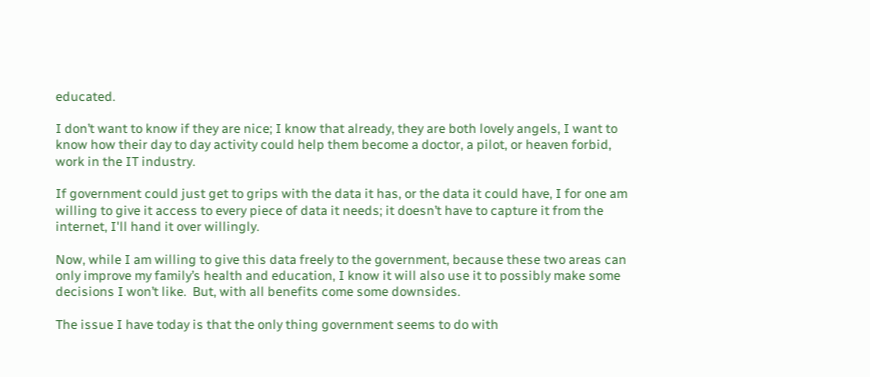educated.

I don’t want to know if they are nice; I know that already, they are both lovely angels, I want to know how their day to day activity could help them become a doctor, a pilot, or heaven forbid, work in the IT industry.

If government could just get to grips with the data it has, or the data it could have, I for one am willing to give it access to every piece of data it needs; it doesn’t have to capture it from the internet, I'll hand it over willingly.

Now, while I am willing to give this data freely to the government, because these two areas can only improve my family’s health and education, I know it will also use it to possibly make some decisions I won’t like.  But, with all benefits come some downsides.

The issue I have today is that the only thing government seems to do with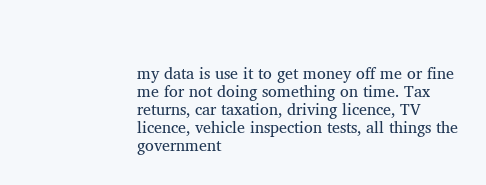my data is use it to get money off me or fine me for not doing something on time. Tax returns, car taxation, driving licence, TV licence, vehicle inspection tests, all things the government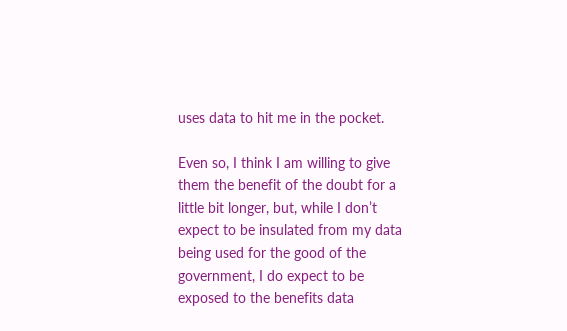uses data to hit me in the pocket.

Even so, I think I am willing to give them the benefit of the doubt for a little bit longer, but, while I don’t expect to be insulated from my data being used for the good of the government, I do expect to be exposed to the benefits data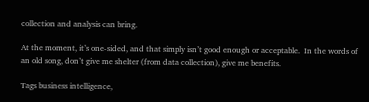collection and analysis can bring.

At the moment, it’s one-sided, and that simply isn’t good enough or acceptable.  In the words of an old song, don’t give me shelter (from data collection), give me benefits.

Tags business intelligence,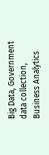Big Data, Government data collection, Business Analytics